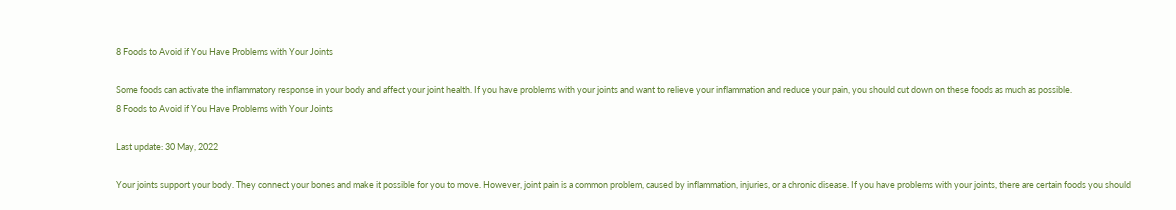8 Foods to Avoid if You Have Problems with Your Joints

Some foods can activate the inflammatory response in your body and affect your joint health. If you have problems with your joints and want to relieve your inflammation and reduce your pain, you should cut down on these foods as much as possible.
8 Foods to Avoid if You Have Problems with Your Joints

Last update: 30 May, 2022

Your joints support your body. They connect your bones and make it possible for you to move. However, joint pain is a common problem, caused by inflammation, injuries, or a chronic disease. If you have problems with your joints, there are certain foods you should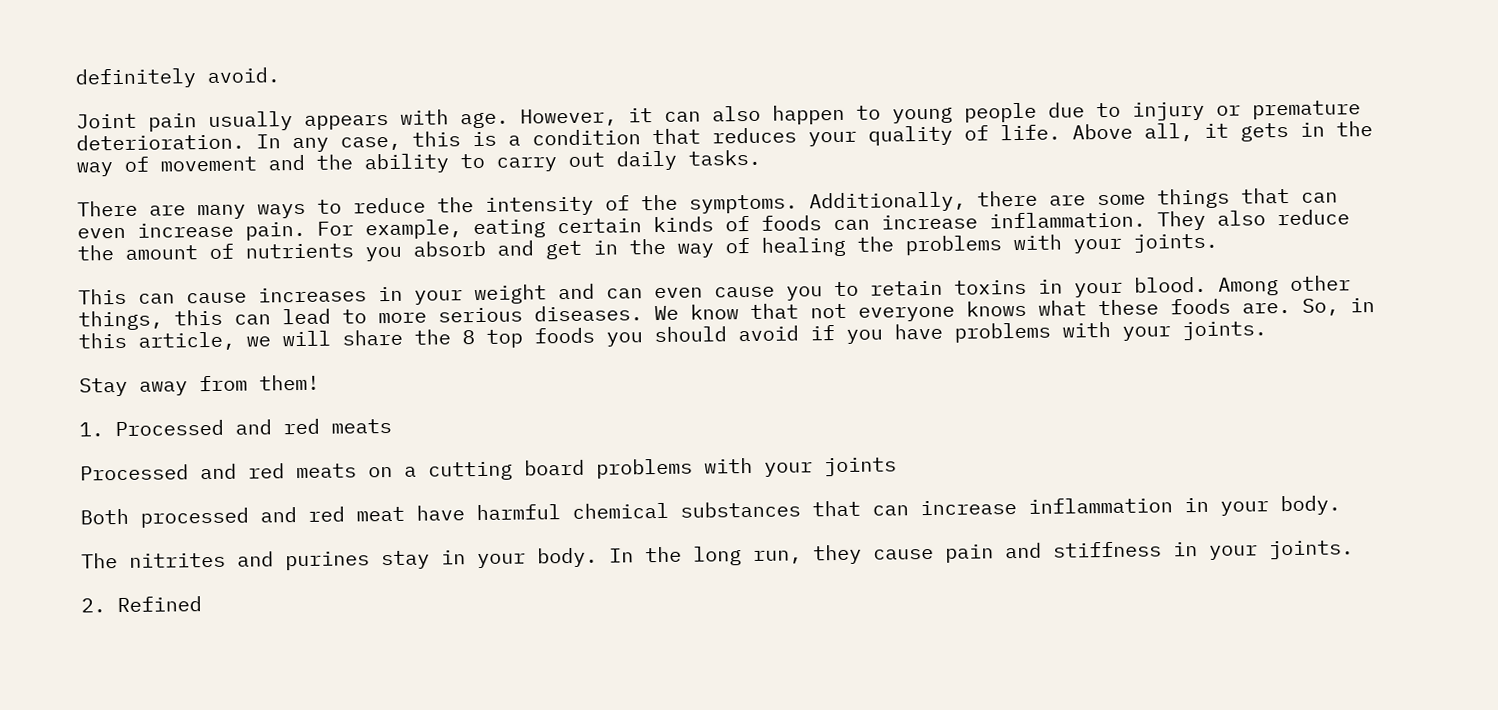definitely avoid.

Joint pain usually appears with age. However, it can also happen to young people due to injury or premature deterioration. In any case, this is a condition that reduces your quality of life. Above all, it gets in the way of movement and the ability to carry out daily tasks.

There are many ways to reduce the intensity of the symptoms. Additionally, there are some things that can even increase pain. For example, eating certain kinds of foods can increase inflammation. They also reduce the amount of nutrients you absorb and get in the way of healing the problems with your joints.

This can cause increases in your weight and can even cause you to retain toxins in your blood. Among other things, this can lead to more serious diseases. We know that not everyone knows what these foods are. So, in this article, we will share the 8 top foods you should avoid if you have problems with your joints.

Stay away from them!

1. Processed and red meats

Processed and red meats on a cutting board problems with your joints

Both processed and red meat have harmful chemical substances that can increase inflammation in your body.

The nitrites and purines stay in your body. In the long run, they cause pain and stiffness in your joints.

2. Refined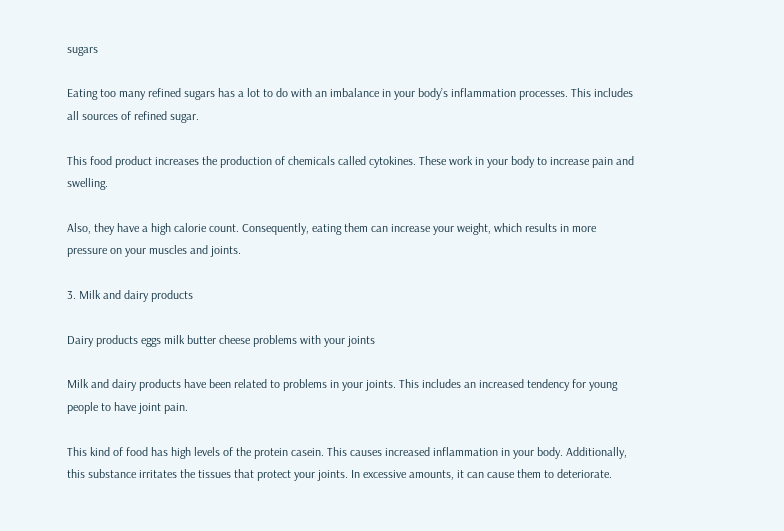sugars

Eating too many refined sugars has a lot to do with an imbalance in your body’s inflammation processes. This includes all sources of refined sugar.

This food product increases the production of chemicals called cytokines. These work in your body to increase pain and swelling.

Also, they have a high calorie count. Consequently, eating them can increase your weight, which results in more pressure on your muscles and joints.

3. Milk and dairy products

Dairy products eggs milk butter cheese problems with your joints

Milk and dairy products have been related to problems in your joints. This includes an increased tendency for young people to have joint pain.

This kind of food has high levels of the protein casein. This causes increased inflammation in your body. Additionally, this substance irritates the tissues that protect your joints. In excessive amounts, it can cause them to deteriorate.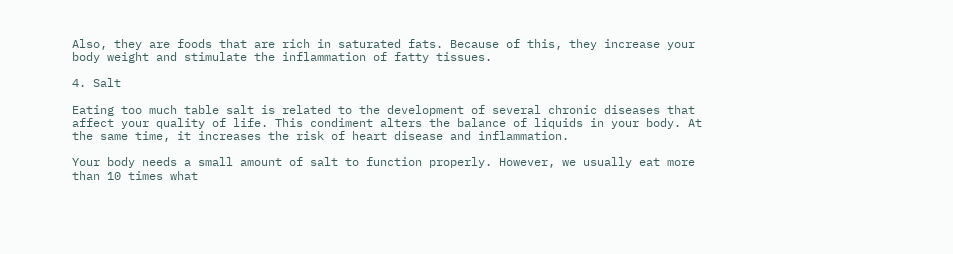Also, they are foods that are rich in saturated fats. Because of this, they increase your body weight and stimulate the inflammation of fatty tissues.

4. Salt

Eating too much table salt is related to the development of several chronic diseases that affect your quality of life. This condiment alters the balance of liquids in your body. At the same time, it increases the risk of heart disease and inflammation.

Your body needs a small amount of salt to function properly. However, we usually eat more than 10 times what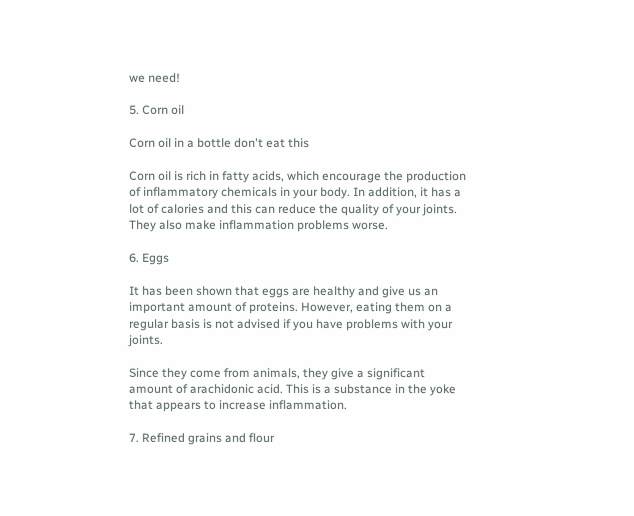we need!

5. Corn oil

Corn oil in a bottle don't eat this

Corn oil is rich in fatty acids, which encourage the production of inflammatory chemicals in your body. In addition, it has a lot of calories and this can reduce the quality of your joints. They also make inflammation problems worse.

6. Eggs

It has been shown that eggs are healthy and give us an important amount of proteins. However, eating them on a regular basis is not advised if you have problems with your joints.

Since they come from animals, they give a significant amount of arachidonic acid. This is a substance in the yoke that appears to increase inflammation.

7. Refined grains and flour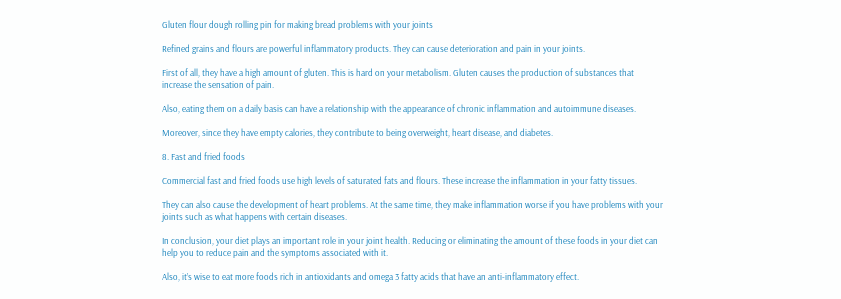Gluten flour dough rolling pin for making bread problems with your joints

Refined grains and flours are powerful inflammatory products. They can cause deterioration and pain in your joints.

First of all, they have a high amount of gluten. This is hard on your metabolism. Gluten causes the production of substances that increase the sensation of pain.

Also, eating them on a daily basis can have a relationship with the appearance of chronic inflammation and autoimmune diseases.

Moreover, since they have empty calories, they contribute to being overweight, heart disease, and diabetes.

8. Fast and fried foods

Commercial fast and fried foods use high levels of saturated fats and flours. These increase the inflammation in your fatty tissues.

They can also cause the development of heart problems. At the same time, they make inflammation worse if you have problems with your joints such as what happens with certain diseases.

In conclusion, your diet plays an important role in your joint health. Reducing or eliminating the amount of these foods in your diet can help you to reduce pain and the symptoms associated with it.

Also, it’s wise to eat more foods rich in antioxidants and omega 3 fatty acids that have an anti-inflammatory effect.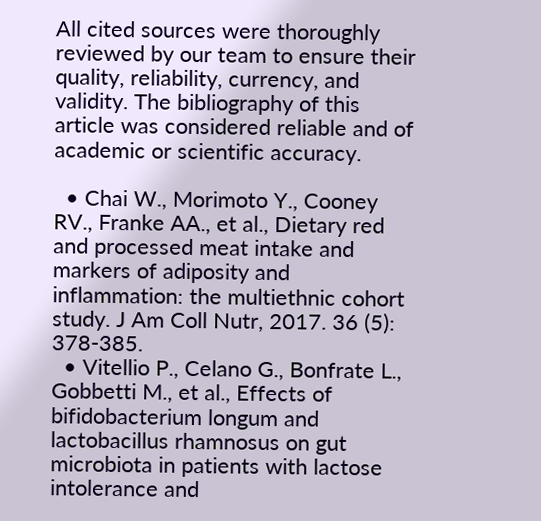All cited sources were thoroughly reviewed by our team to ensure their quality, reliability, currency, and validity. The bibliography of this article was considered reliable and of academic or scientific accuracy.

  • Chai W., Morimoto Y., Cooney RV., Franke AA., et al., Dietary red and processed meat intake and markers of adiposity and inflammation: the multiethnic cohort study. J Am Coll Nutr, 2017. 36 (5): 378-385.
  • Vitellio P., Celano G., Bonfrate L., Gobbetti M., et al., Effects of bifidobacterium longum and lactobacillus rhamnosus on gut microbiota in patients with lactose intolerance and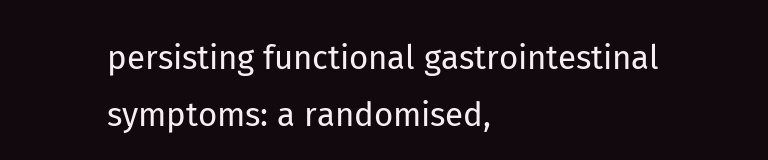persisting functional gastrointestinal symptoms: a randomised,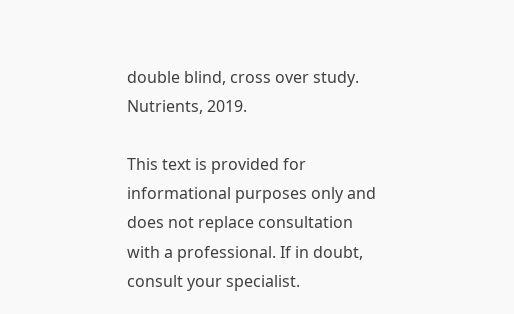double blind, cross over study. Nutrients, 2019.

This text is provided for informational purposes only and does not replace consultation with a professional. If in doubt, consult your specialist.